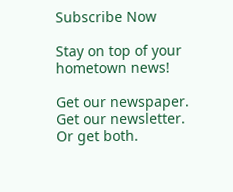Subscribe Now

Stay on top of your hometown news!

Get our newspaper.
Get our newsletter.
Or get both.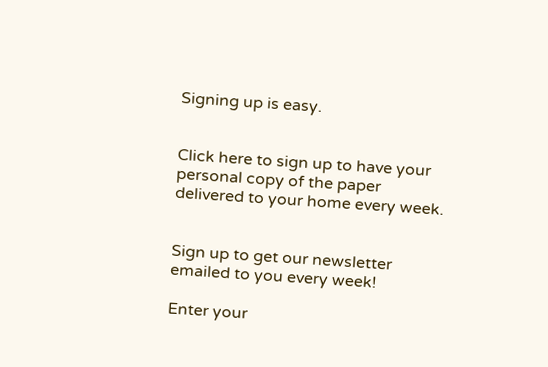Signing up is easy.


Click here to sign up to have your personal copy of the paper delivered to your home every week.


Sign up to get our newsletter emailed to you every week!

Enter your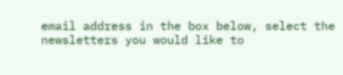email address in the box below, select the newsletters you would like to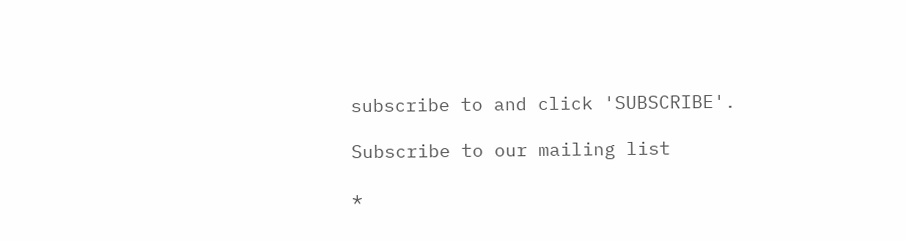subscribe to and click 'SUBSCRIBE'.

Subscribe to our mailing list

*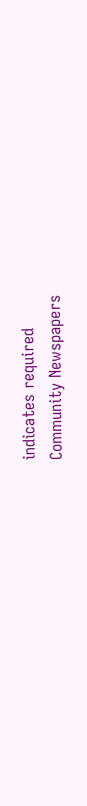indicates required
Community Newspapers